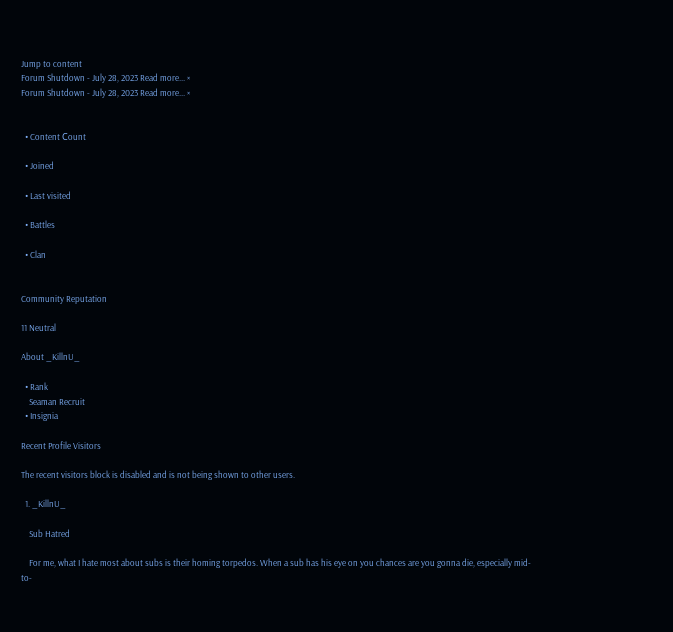Jump to content
Forum Shutdown - July 28, 2023 Read more... ×
Forum Shutdown - July 28, 2023 Read more... ×


  • Content Сount

  • Joined

  • Last visited

  • Battles

  • Clan


Community Reputation

11 Neutral

About _KillnU_

  • Rank
    Seaman Recruit
  • Insignia

Recent Profile Visitors

The recent visitors block is disabled and is not being shown to other users.

  1. _KillnU_

    Sub Hatred

    For me, what I hate most about subs is their homing torpedos. When a sub has his eye on you chances are you gonna die, especially mid-to-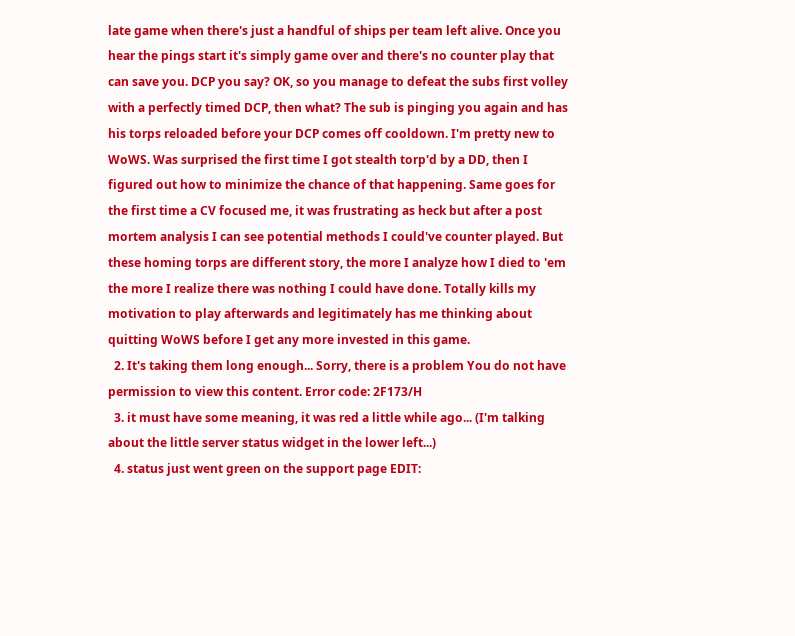late game when there's just a handful of ships per team left alive. Once you hear the pings start it's simply game over and there's no counter play that can save you. DCP you say? OK, so you manage to defeat the subs first volley with a perfectly timed DCP, then what? The sub is pinging you again and has his torps reloaded before your DCP comes off cooldown. I'm pretty new to WoWS. Was surprised the first time I got stealth torp'd by a DD, then I figured out how to minimize the chance of that happening. Same goes for the first time a CV focused me, it was frustrating as heck but after a post mortem analysis I can see potential methods I could've counter played. But these homing torps are different story, the more I analyze how I died to 'em the more I realize there was nothing I could have done. Totally kills my motivation to play afterwards and legitimately has me thinking about quitting WoWS before I get any more invested in this game.
  2. It's taking them long enough... Sorry, there is a problem You do not have permission to view this content. Error code: 2F173/H
  3. it must have some meaning, it was red a little while ago... (I'm talking about the little server status widget in the lower left...)
  4. status just went green on the support page EDIT: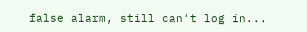false alarm, still can't log in...